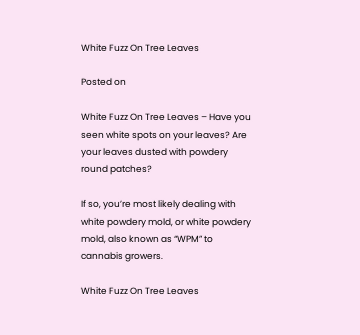White Fuzz On Tree Leaves

Posted on

White Fuzz On Tree Leaves – Have you seen white spots on your leaves? Are your leaves dusted with powdery round patches?

If so, you’re most likely dealing with white powdery mold, or white powdery mold, also known as “WPM” to cannabis growers.

White Fuzz On Tree Leaves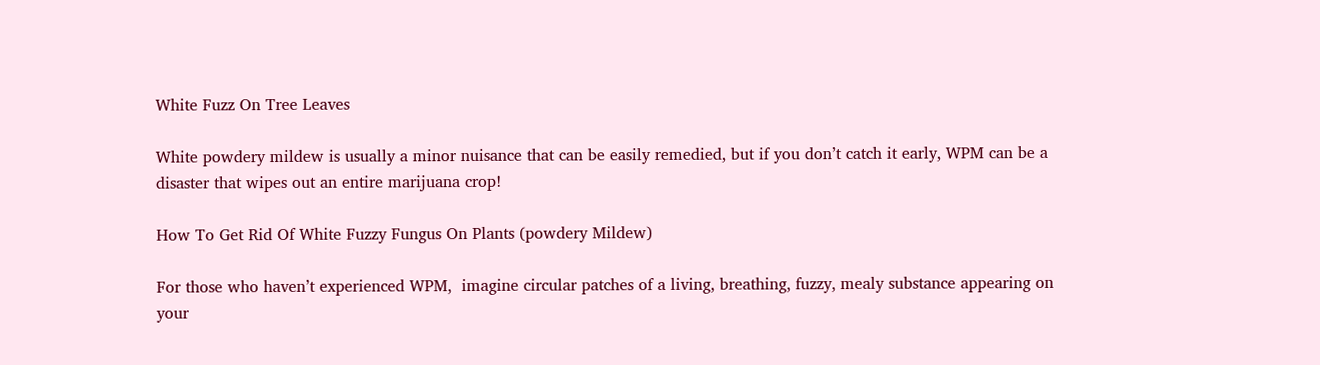White Fuzz On Tree Leaves

White powdery mildew is usually a minor nuisance that can be easily remedied, but if you don’t catch it early, WPM can be a disaster that wipes out an entire marijuana crop!

How To Get Rid Of White Fuzzy Fungus On Plants (powdery Mildew)

For those who haven’t experienced WPM,  imagine circular patches of a living, breathing, fuzzy, mealy substance appearing on your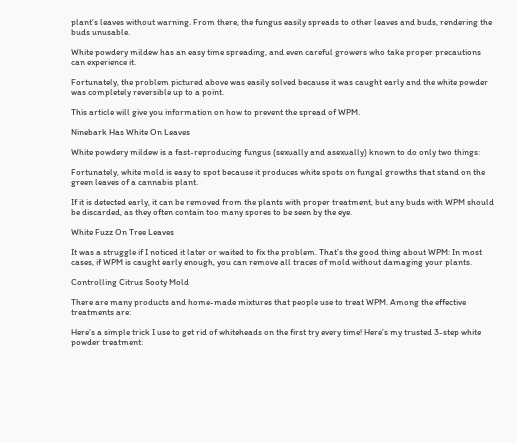plant’s leaves without warning. From there, the fungus easily spreads to other leaves and buds, rendering the buds unusable.

White powdery mildew has an easy time spreading, and even careful growers who take proper precautions can experience it.

Fortunately, the problem pictured above was easily solved because it was caught early and the white powder was completely reversible up to a point.

This article will give you information on how to prevent the spread of WPM.

Ninebark Has White On Leaves

White powdery mildew is a fast-reproducing fungus (sexually and asexually) known to do only two things:

Fortunately, white mold is easy to spot because it produces white spots on fungal growths that stand on the green leaves of a cannabis plant.

If it is detected early, it can be removed from the plants with proper treatment, but any buds with WPM should be discarded, as they often contain too many spores to be seen by the eye.

White Fuzz On Tree Leaves

It was a struggle if I noticed it later or waited to fix the problem. That’s the good thing about WPM: In most cases, if WPM is caught early enough, you can remove all traces of mold without damaging your plants.

Controlling Citrus Sooty Mold

There are many products and home-made mixtures that people use to treat WPM. Among the effective treatments are:

Here’s a simple trick I use to get rid of whiteheads on the first try every time! Here’s my trusted 3-step white powder treatment: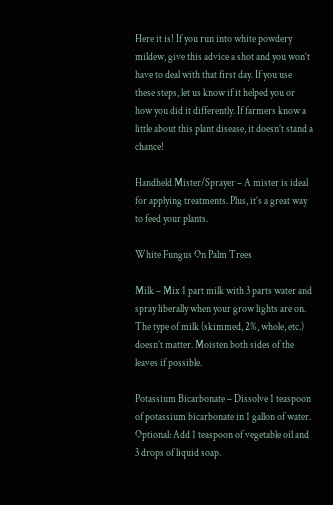Here it is! If you run into white powdery mildew, give this advice a shot and you won’t have to deal with that first day. If you use these steps, let us know if it helped you or how you did it differently. If farmers know a little about this plant disease, it doesn’t stand a chance!

Handheld Mister/Sprayer – A mister is ideal for applying treatments. Plus, it’s a great way to feed your plants.

White Fungus On Palm Trees

Milk – Mix 1 part milk with 3 parts water and spray liberally when your grow lights are on. The type of milk (skimmed, 2%, whole, etc.) doesn’t matter. Moisten both sides of the leaves if possible.

Potassium Bicarbonate – Dissolve 1 teaspoon of potassium bicarbonate in 1 gallon of water. Optional: Add 1 teaspoon of vegetable oil and 3 drops of liquid soap.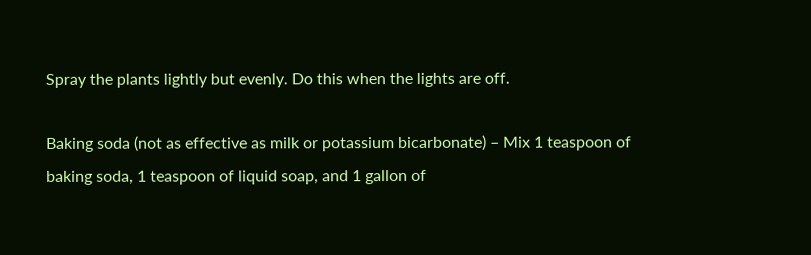Spray the plants lightly but evenly. Do this when the lights are off.

Baking soda (not as effective as milk or potassium bicarbonate) – Mix 1 teaspoon of baking soda, 1 teaspoon of liquid soap, and 1 gallon of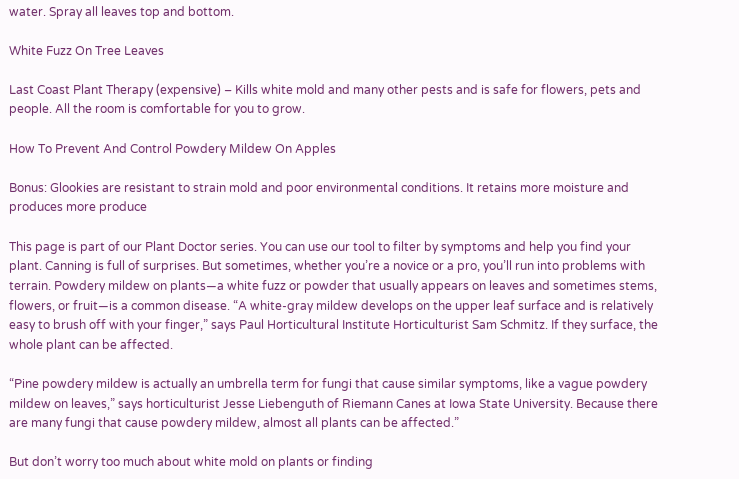water. Spray all leaves top and bottom.

White Fuzz On Tree Leaves

Last Coast Plant Therapy (expensive) – Kills white mold and many other pests and is safe for flowers, pets and people. All the room is comfortable for you to grow.

How To Prevent And Control Powdery Mildew On Apples

Bonus: Glookies are resistant to strain mold and poor environmental conditions. It retains more moisture and produces more produce

This page is part of our Plant Doctor series. You can use our tool to filter by symptoms and help you find your plant. Canning is full of surprises. But sometimes, whether you’re a novice or a pro, you’ll run into problems with terrain. Powdery mildew on plants—a white fuzz or powder that usually appears on leaves and sometimes stems, flowers, or fruit—is a common disease. “A white-gray mildew develops on the upper leaf surface and is relatively easy to brush off with your finger,” says Paul Horticultural Institute Horticulturist Sam Schmitz. If they surface, the whole plant can be affected.

“Pine powdery mildew is actually an umbrella term for fungi that cause similar symptoms, like a vague powdery mildew on leaves,” says horticulturist Jesse Liebenguth of Riemann Canes at Iowa State University. Because there are many fungi that cause powdery mildew, almost all plants can be affected.”

But don’t worry too much about white mold on plants or finding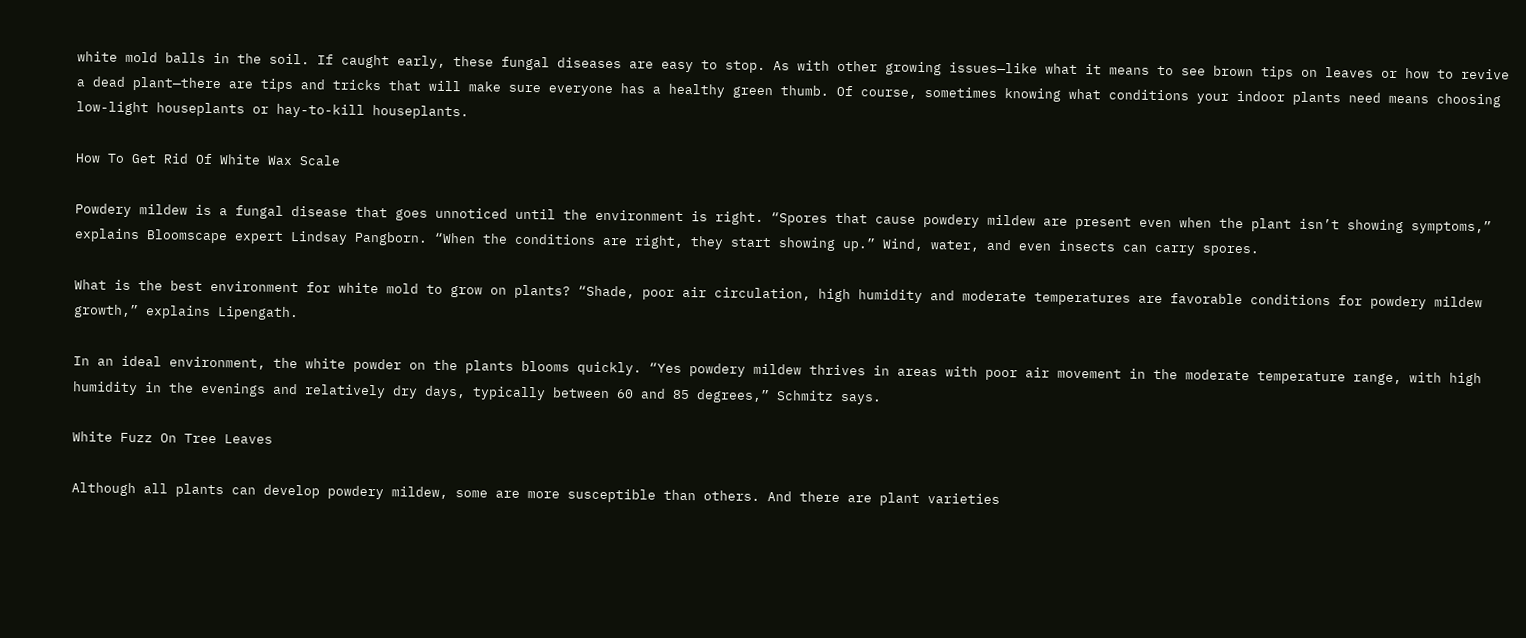white mold balls in the soil. If caught early, these fungal diseases are easy to stop. As with other growing issues—like what it means to see brown tips on leaves or how to revive a dead plant—there are tips and tricks that will make sure everyone has a healthy green thumb. Of course, sometimes knowing what conditions your indoor plants need means choosing low-light houseplants or hay-to-kill houseplants.

How To Get Rid Of White Wax Scale

Powdery mildew is a fungal disease that goes unnoticed until the environment is right. “Spores that cause powdery mildew are present even when the plant isn’t showing symptoms,” explains Bloomscape expert Lindsay Pangborn. “When the conditions are right, they start showing up.” Wind, water, and even insects can carry spores.

What is the best environment for white mold to grow on plants? “Shade, poor air circulation, high humidity and moderate temperatures are favorable conditions for powdery mildew growth,” explains Lipengath.

In an ideal environment, the white powder on the plants blooms quickly. “Yes powdery mildew thrives in areas with poor air movement in the moderate temperature range, with high humidity in the evenings and relatively dry days, typically between 60 and 85 degrees,” Schmitz says.

White Fuzz On Tree Leaves

Although all plants can develop powdery mildew, some are more susceptible than others. And there are plant varieties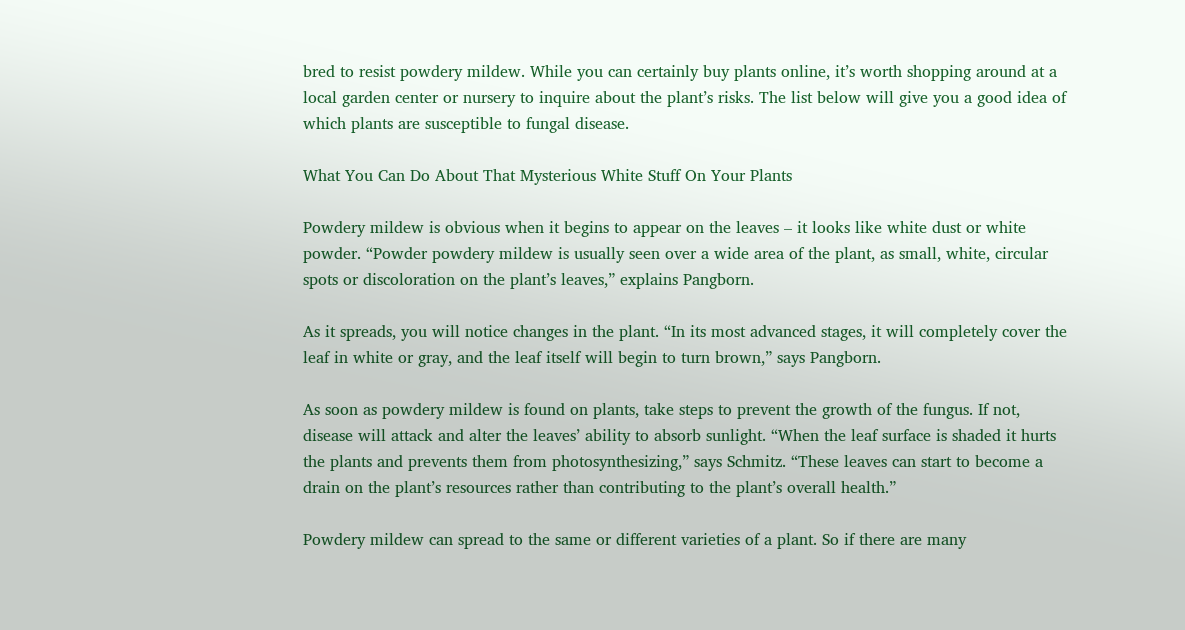bred to resist powdery mildew. While you can certainly buy plants online, it’s worth shopping around at a local garden center or nursery to inquire about the plant’s risks. The list below will give you a good idea of which plants are susceptible to fungal disease.

What You Can Do About That Mysterious White Stuff On Your Plants

Powdery mildew is obvious when it begins to appear on the leaves – it looks like white dust or white powder. “Powder powdery mildew is usually seen over a wide area of the plant, as small, white, circular spots or discoloration on the plant’s leaves,” explains Pangborn.

As it spreads, you will notice changes in the plant. “In its most advanced stages, it will completely cover the leaf in white or gray, and the leaf itself will begin to turn brown,” says Pangborn.

As soon as powdery mildew is found on plants, take steps to prevent the growth of the fungus. If not, disease will attack and alter the leaves’ ability to absorb sunlight. “When the leaf surface is shaded it hurts the plants and prevents them from photosynthesizing,” says Schmitz. “These leaves can start to become a drain on the plant’s resources rather than contributing to the plant’s overall health.”

Powdery mildew can spread to the same or different varieties of a plant. So if there are many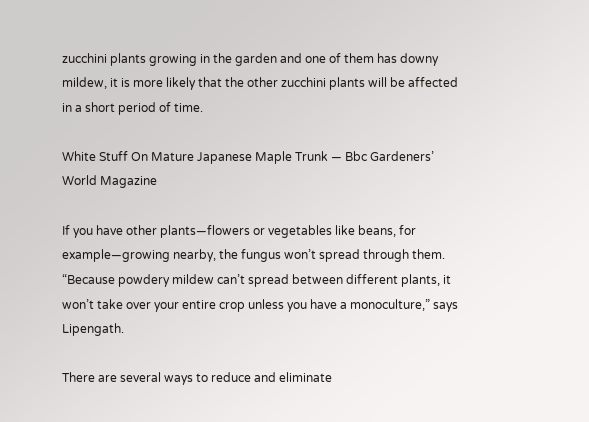zucchini plants growing in the garden and one of them has downy mildew, it is more likely that the other zucchini plants will be affected in a short period of time.

White Stuff On Mature Japanese Maple Trunk — Bbc Gardeners’ World Magazine

If you have other plants—flowers or vegetables like beans, for example—growing nearby, the fungus won’t spread through them. “Because powdery mildew can’t spread between different plants, it won’t take over your entire crop unless you have a monoculture,” says Lipengath.

There are several ways to reduce and eliminate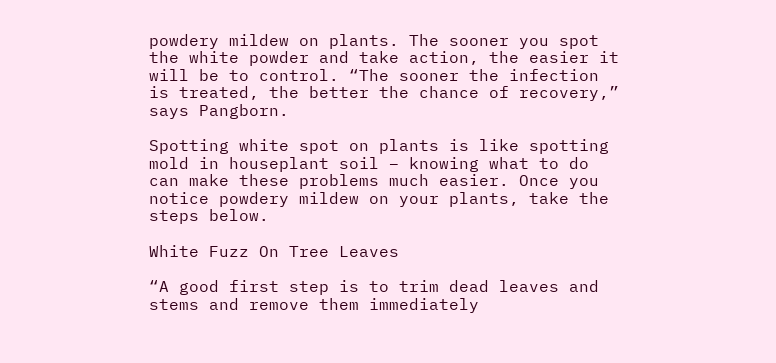powdery mildew on plants. The sooner you spot the white powder and take action, the easier it will be to control. “The sooner the infection is treated, the better the chance of recovery,” says Pangborn.

Spotting white spot on plants is like spotting mold in houseplant soil – knowing what to do can make these problems much easier. Once you notice powdery mildew on your plants, take the steps below.

White Fuzz On Tree Leaves

“A good first step is to trim dead leaves and stems and remove them immediately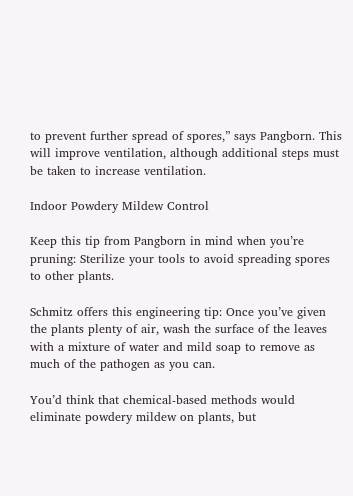to prevent further spread of spores,” says Pangborn. This will improve ventilation, although additional steps must be taken to increase ventilation.

Indoor Powdery Mildew Control

Keep this tip from Pangborn in mind when you’re pruning: Sterilize your tools to avoid spreading spores to other plants.

Schmitz offers this engineering tip: Once you’ve given the plants plenty of air, wash the surface of the leaves with a mixture of water and mild soap to remove as much of the pathogen as you can.

You’d think that chemical-based methods would eliminate powdery mildew on plants, but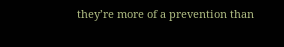they’re more of a prevention than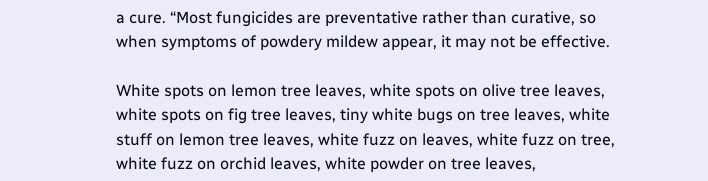a cure. “Most fungicides are preventative rather than curative, so when symptoms of powdery mildew appear, it may not be effective.

White spots on lemon tree leaves, white spots on olive tree leaves, white spots on fig tree leaves, tiny white bugs on tree leaves, white stuff on lemon tree leaves, white fuzz on leaves, white fuzz on tree, white fuzz on orchid leaves, white powder on tree leaves,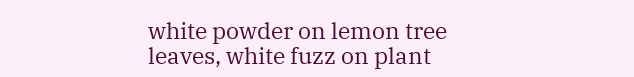white powder on lemon tree leaves, white fuzz on plant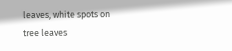leaves, white spots on tree leaves